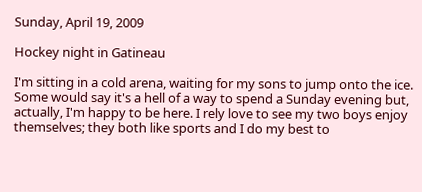Sunday, April 19, 2009

Hockey night in Gatineau

I'm sitting in a cold arena, waiting for my sons to jump onto the ice. Some would say it's a hell of a way to spend a Sunday evening but, actually, I'm happy to be here. I rely love to see my two boys enjoy themselves; they both like sports and I do my best to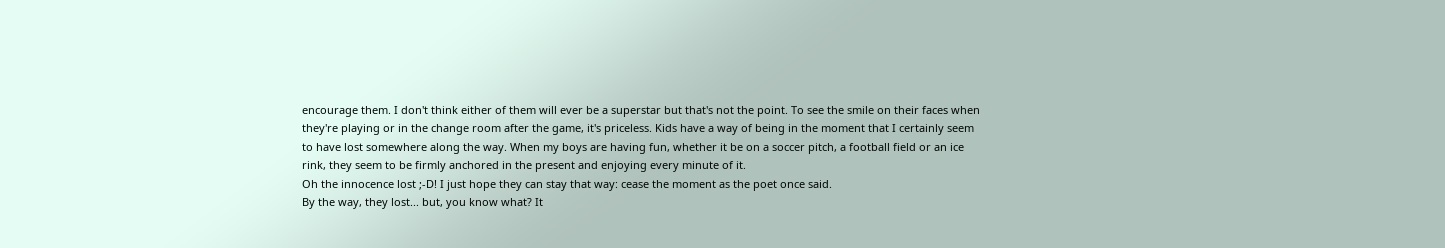encourage them. I don't think either of them will ever be a superstar but that's not the point. To see the smile on their faces when they're playing or in the change room after the game, it's priceless. Kids have a way of being in the moment that I certainly seem to have lost somewhere along the way. When my boys are having fun, whether it be on a soccer pitch, a football field or an ice rink, they seem to be firmly anchored in the present and enjoying every minute of it.
Oh the innocence lost ;-D! I just hope they can stay that way: cease the moment as the poet once said.
By the way, they lost... but, you know what? It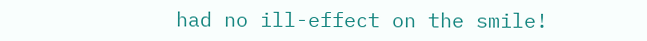had no ill-effect on the smile!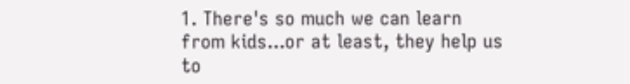1. There's so much we can learn from kids...or at least, they help us to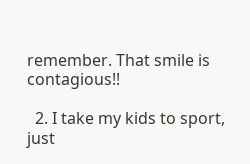remember. That smile is contagious!!

  2. I take my kids to sport, just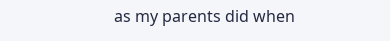as my parents did when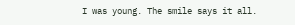I was young. The smile says it all.